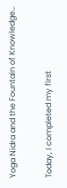Yoga Nidra and the Fountain of Knowledge…

Today, I completed my first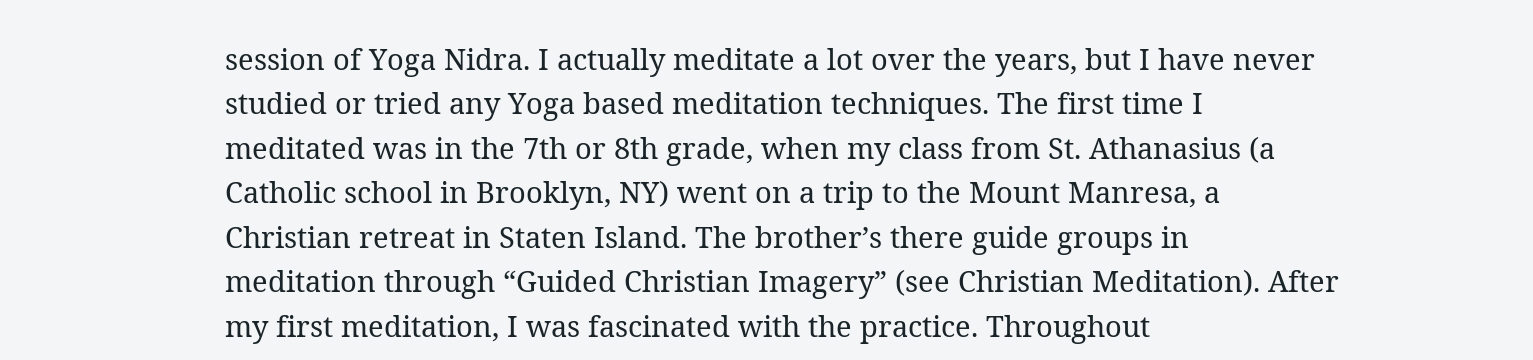session of Yoga Nidra. I actually meditate a lot over the years, but I have never studied or tried any Yoga based meditation techniques. The first time I meditated was in the 7th or 8th grade, when my class from St. Athanasius (a Catholic school in Brooklyn, NY) went on a trip to the Mount Manresa, a Christian retreat in Staten Island. The brother’s there guide groups in meditation through “Guided Christian Imagery” (see Christian Meditation). After my first meditation, I was fascinated with the practice. Throughout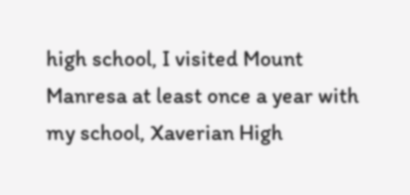high school, I visited Mount Manresa at least once a year with my school, Xaverian High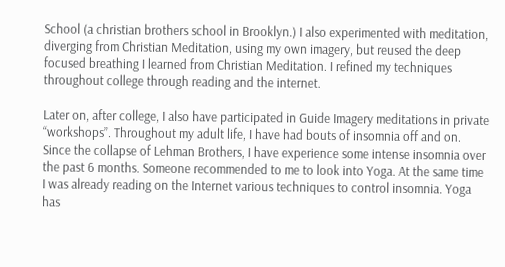School (a christian brothers school in Brooklyn.) I also experimented with meditation, diverging from Christian Meditation, using my own imagery, but reused the deep focused breathing I learned from Christian Meditation. I refined my techniques throughout college through reading and the internet.

Later on, after college, I also have participated in Guide Imagery meditations in private “workshops”. Throughout my adult life, I have had bouts of insomnia off and on. Since the collapse of Lehman Brothers, I have experience some intense insomnia over the past 6 months. Someone recommended to me to look into Yoga. At the same time I was already reading on the Internet various techniques to control insomnia. Yoga has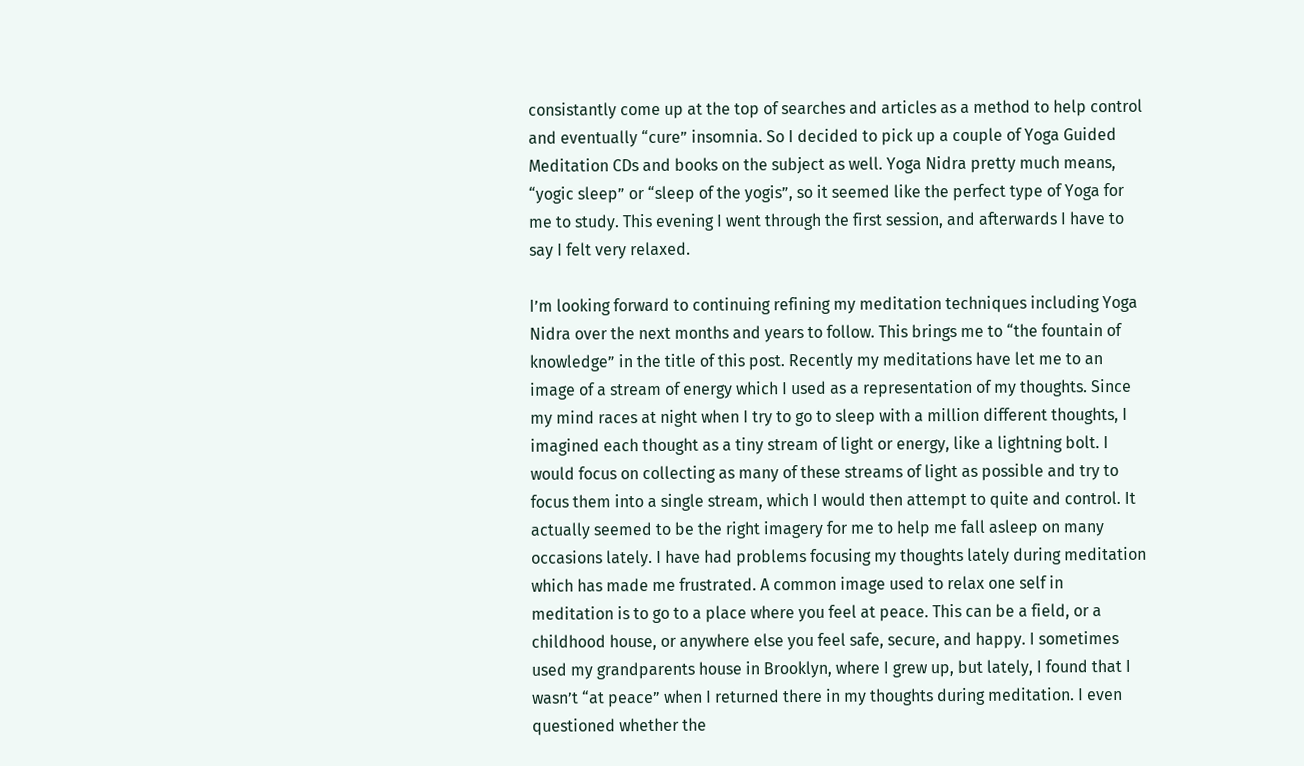consistantly come up at the top of searches and articles as a method to help control and eventually “cure” insomnia. So I decided to pick up a couple of Yoga Guided Meditation CDs and books on the subject as well. Yoga Nidra pretty much means, “yogic sleep” or “sleep of the yogis”, so it seemed like the perfect type of Yoga for me to study. This evening I went through the first session, and afterwards I have to say I felt very relaxed.

I’m looking forward to continuing refining my meditation techniques including Yoga Nidra over the next months and years to follow. This brings me to “the fountain of knowledge” in the title of this post. Recently my meditations have let me to an image of a stream of energy which I used as a representation of my thoughts. Since my mind races at night when I try to go to sleep with a million different thoughts, I imagined each thought as a tiny stream of light or energy, like a lightning bolt. I would focus on collecting as many of these streams of light as possible and try to focus them into a single stream, which I would then attempt to quite and control. It actually seemed to be the right imagery for me to help me fall asleep on many occasions lately. I have had problems focusing my thoughts lately during meditation which has made me frustrated. A common image used to relax one self in meditation is to go to a place where you feel at peace. This can be a field, or a childhood house, or anywhere else you feel safe, secure, and happy. I sometimes used my grandparents house in Brooklyn, where I grew up, but lately, I found that I wasn’t “at peace” when I returned there in my thoughts during meditation. I even questioned whether the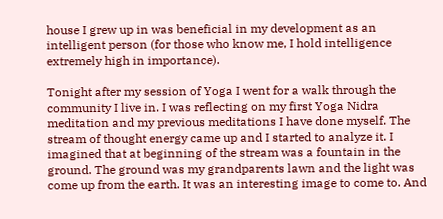house I grew up in was beneficial in my development as an intelligent person (for those who know me, I hold intelligence extremely high in importance).

Tonight after my session of Yoga I went for a walk through the community I live in. I was reflecting on my first Yoga Nidra meditation and my previous meditations I have done myself. The stream of thought energy came up and I started to analyze it. I imagined that at beginning of the stream was a fountain in the ground. The ground was my grandparents lawn and the light was come up from the earth. It was an interesting image to come to. And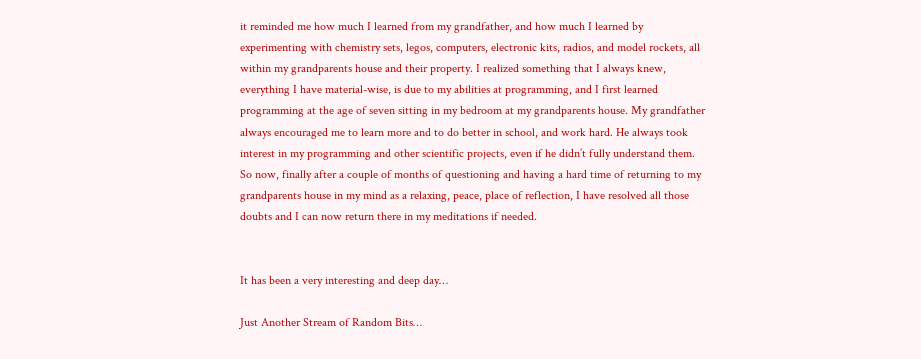it reminded me how much I learned from my grandfather, and how much I learned by experimenting with chemistry sets, legos, computers, electronic kits, radios, and model rockets, all within my grandparents house and their property. I realized something that I always knew, everything I have material-wise, is due to my abilities at programming, and I first learned programming at the age of seven sitting in my bedroom at my grandparents house. My grandfather always encouraged me to learn more and to do better in school, and work hard. He always took interest in my programming and other scientific projects, even if he didn’t fully understand them. So now, finally after a couple of months of questioning and having a hard time of returning to my grandparents house in my mind as a relaxing, peace, place of reflection, I have resolved all those doubts and I can now return there in my meditations if needed.


It has been a very interesting and deep day…

Just Another Stream of Random Bits…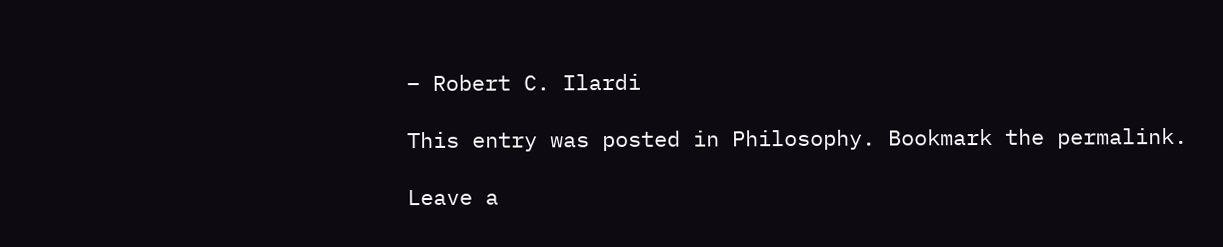– Robert C. Ilardi

This entry was posted in Philosophy. Bookmark the permalink.

Leave a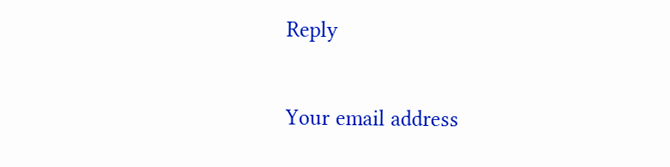Reply

Your email address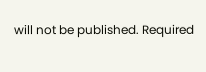will not be published. Required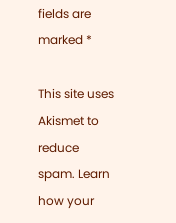fields are marked *

This site uses Akismet to reduce spam. Learn how your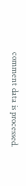comment data is processed.